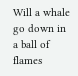Will a whale go down in a ball of flames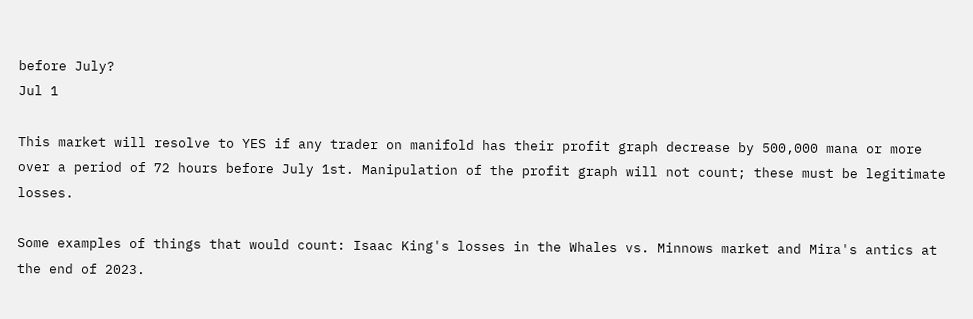before July?
Jul 1

This market will resolve to YES if any trader on manifold has their profit graph decrease by 500,000 mana or more over a period of 72 hours before July 1st. Manipulation of the profit graph will not count; these must be legitimate losses.

Some examples of things that would count: Isaac King's losses in the Whales vs. Minnows market and Mira's antics at the end of 2023.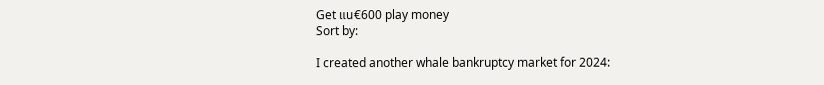Get แน€600 play money
Sort by:

I created another whale bankruptcy market for 2024: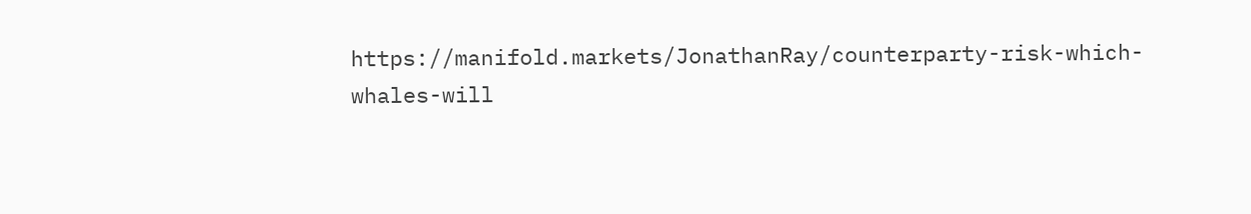https://manifold.markets/JonathanRay/counterparty-risk-which-whales-will